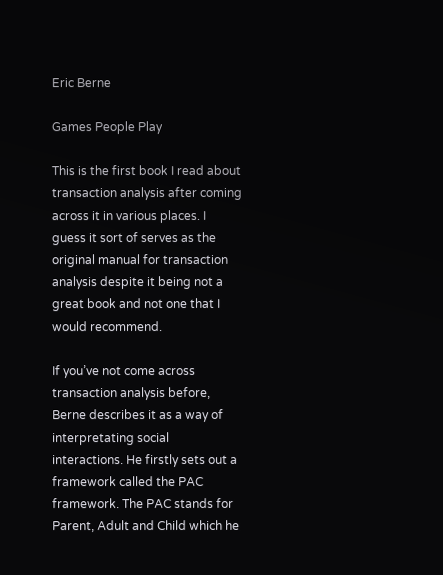Eric Berne

Games People Play

This is the first book I read about transaction analysis after coming across it in various places. I guess it sort of serves as the original manual for transaction analysis despite it being not a great book and not one that I would recommend.

If you’ve not come across transaction analysis before, Berne describes it as a way of interpretating social interactions. He firstly sets out a framework called the PAC framework. The PAC stands for Parent, Adult and Child which he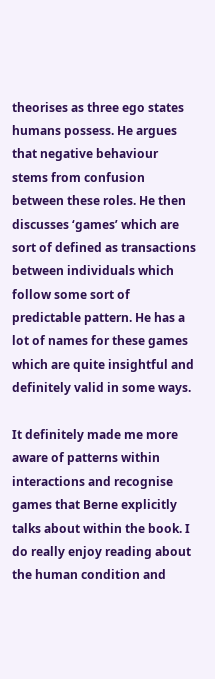theorises as three ego states humans possess. He argues that negative behaviour stems from confusion between these roles. He then discusses ‘games’ which are sort of defined as transactions between individuals which follow some sort of predictable pattern. He has a lot of names for these games which are quite insightful and definitely valid in some ways.

It definitely made me more aware of patterns within interactions and recognise games that Berne explicitly talks about within the book. I do really enjoy reading about the human condition and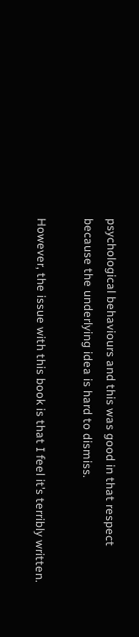psychological behaviours and this was good in that respect because the underlying idea is hard to dismiss.

However, the issue with this book is that I feel it’s terribly written.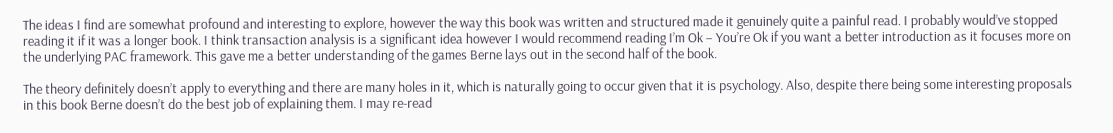The ideas I find are somewhat profound and interesting to explore, however the way this book was written and structured made it genuinely quite a painful read. I probably would’ve stopped reading it if it was a longer book. I think transaction analysis is a significant idea however I would recommend reading I’m Ok – You’re Ok if you want a better introduction as it focuses more on the underlying PAC framework. This gave me a better understanding of the games Berne lays out in the second half of the book.

The theory definitely doesn’t apply to everything and there are many holes in it, which is naturally going to occur given that it is psychology. Also, despite there being some interesting proposals in this book Berne doesn’t do the best job of explaining them. I may re-read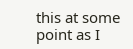this at some point as I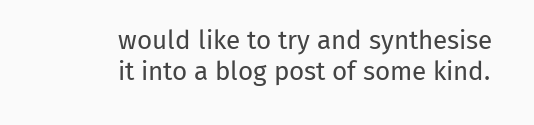would like to try and synthesise it into a blog post of some kind.